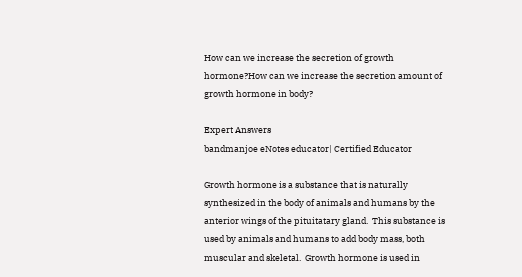How can we increase the secretion of growth hormone?How can we increase the secretion amount of growth hormone in body?

Expert Answers
bandmanjoe eNotes educator| Certified Educator

Growth hormone is a substance that is naturally synthesized in the body of animals and humans by the anterior wings of the pituitatary gland.  This substance is used by animals and humans to add body mass, both muscular and skeletal.  Growth hormone is used in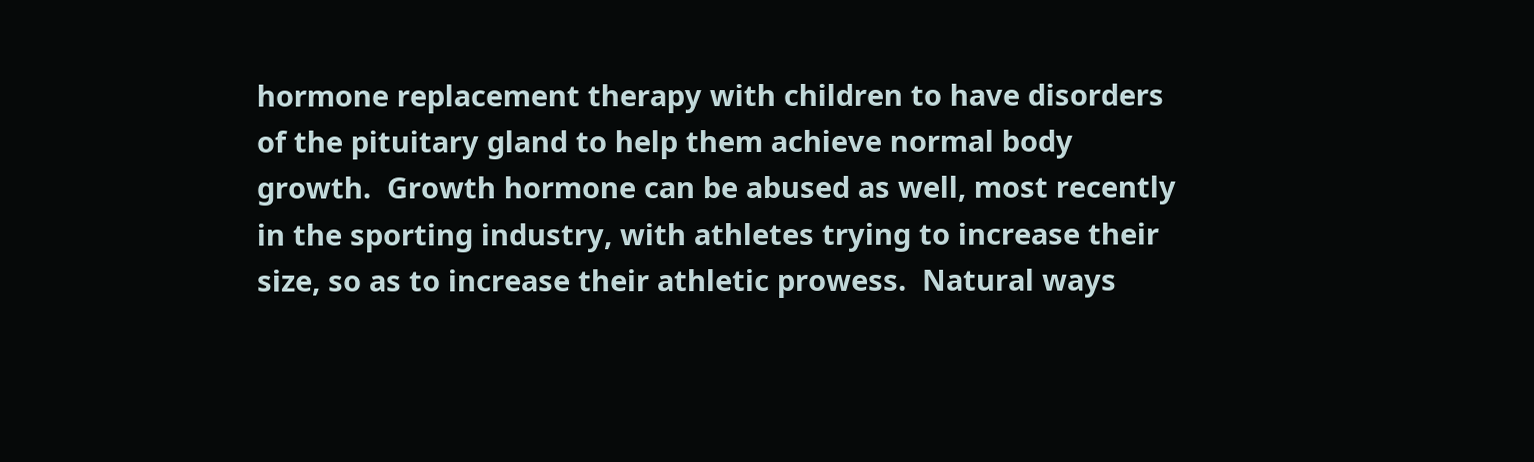hormone replacement therapy with children to have disorders of the pituitary gland to help them achieve normal body growth.  Growth hormone can be abused as well, most recently in the sporting industry, with athletes trying to increase their size, so as to increase their athletic prowess.  Natural ways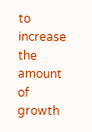to increase the amount of growth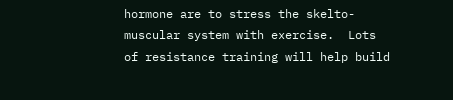hormone are to stress the skelto-muscular system with exercise.  Lots of resistance training will help build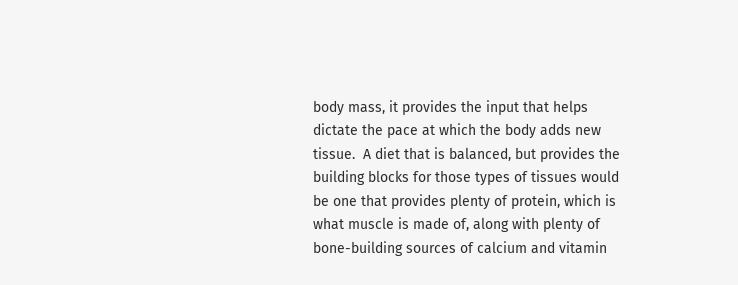body mass, it provides the input that helps dictate the pace at which the body adds new tissue.  A diet that is balanced, but provides the building blocks for those types of tissues would be one that provides plenty of protein, which is what muscle is made of, along with plenty of bone-building sources of calcium and vitamin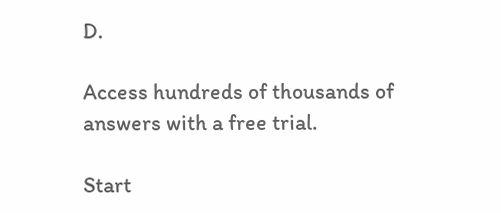D.

Access hundreds of thousands of answers with a free trial.

Start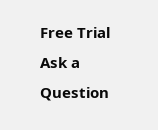Free Trial
Ask a Question